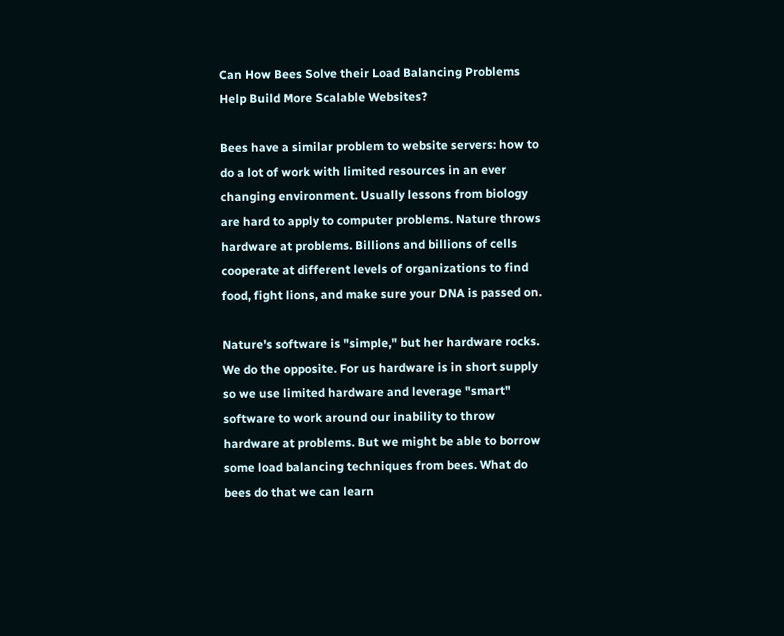Can How Bees Solve their Load Balancing Problems Help Build More Scalable Websites?

Bees have a similar problem to website servers: how to do a lot of work with limited resources in an ever changing environment. Usually lessons from biology are hard to apply to computer problems. Nature throws hardware at problems. Billions and billions of cells cooperate at different levels of organizations to find food, fight lions, and make sure your DNA is passed on.

Nature's software is "simple," but her hardware rocks. We do the opposite. For us hardware is in short supply so we use limited hardware and leverage "smart" software to work around our inability to throw hardware at problems. But we might be able to borrow some load balancing techniques from bees. What do bees do that we can learn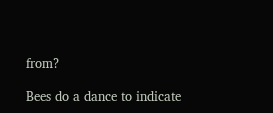from?

Bees do a dance to indicate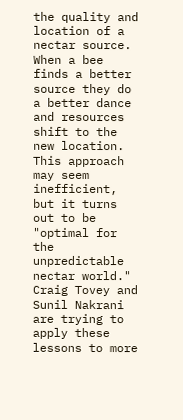the quality and location of a nectar source. When a bee finds a better source they do a better dance and resources shift to the new location.  This approach may seem inefficient, but it turns out to be "optimal for the unpredictable nectar world."  Craig Tovey and Sunil Nakrani are trying to apply these lessons to more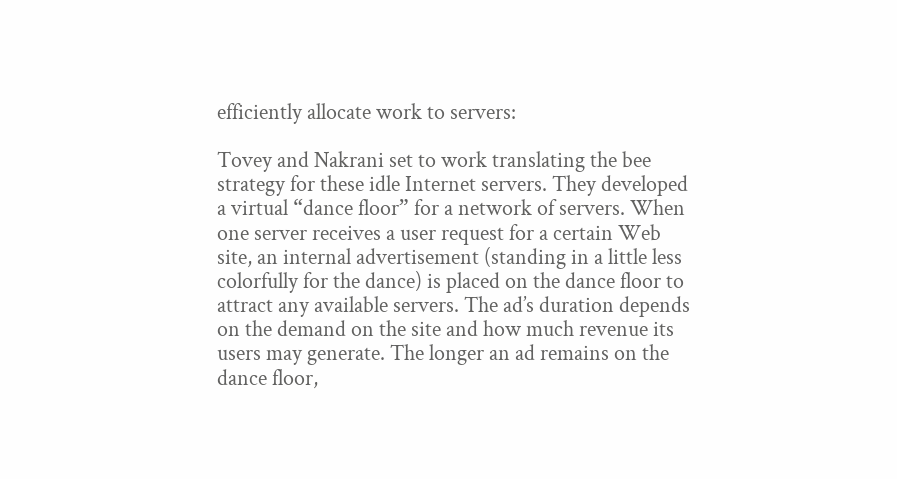efficiently allocate work to servers:

Tovey and Nakrani set to work translating the bee strategy for these idle Internet servers. They developed a virtual “dance floor” for a network of servers. When one server receives a user request for a certain Web site, an internal advertisement (standing in a little less colorfully for the dance) is placed on the dance floor to attract any available servers. The ad’s duration depends on the demand on the site and how much revenue its users may generate. The longer an ad remains on the dance floor,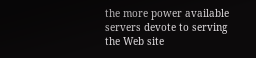the more power available servers devote to serving the Web site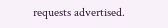requests advertised.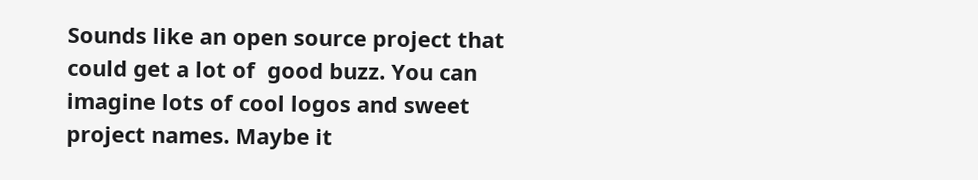Sounds like an open source project that could get a lot of  good buzz. You can imagine lots of cool logos and sweet project names. Maybe it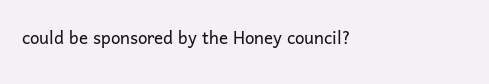could be sponsored by the Honey council?